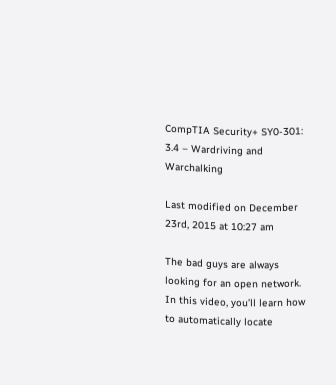CompTIA Security+ SY0-301: 3.4 – Wardriving and Warchalking

Last modified on December 23rd, 2015 at 10:27 am

The bad guys are always looking for an open network. In this video, you’ll learn how to automatically locate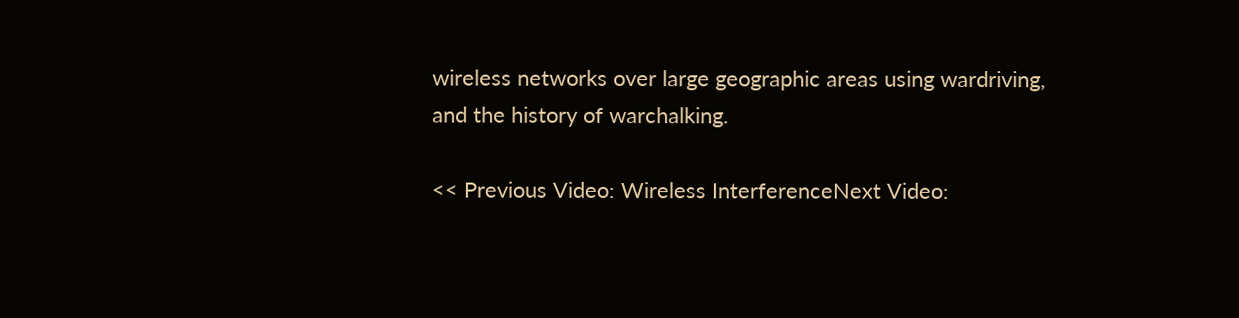wireless networks over large geographic areas using wardriving, and the history of warchalking.

<< Previous Video: Wireless InterferenceNext Video: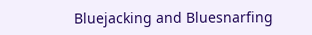Bluejacking and Bluesnarfing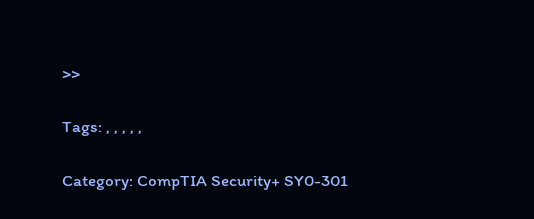>>

Tags: , , , , ,

Category: CompTIA Security+ SY0-301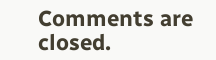Comments are closed.